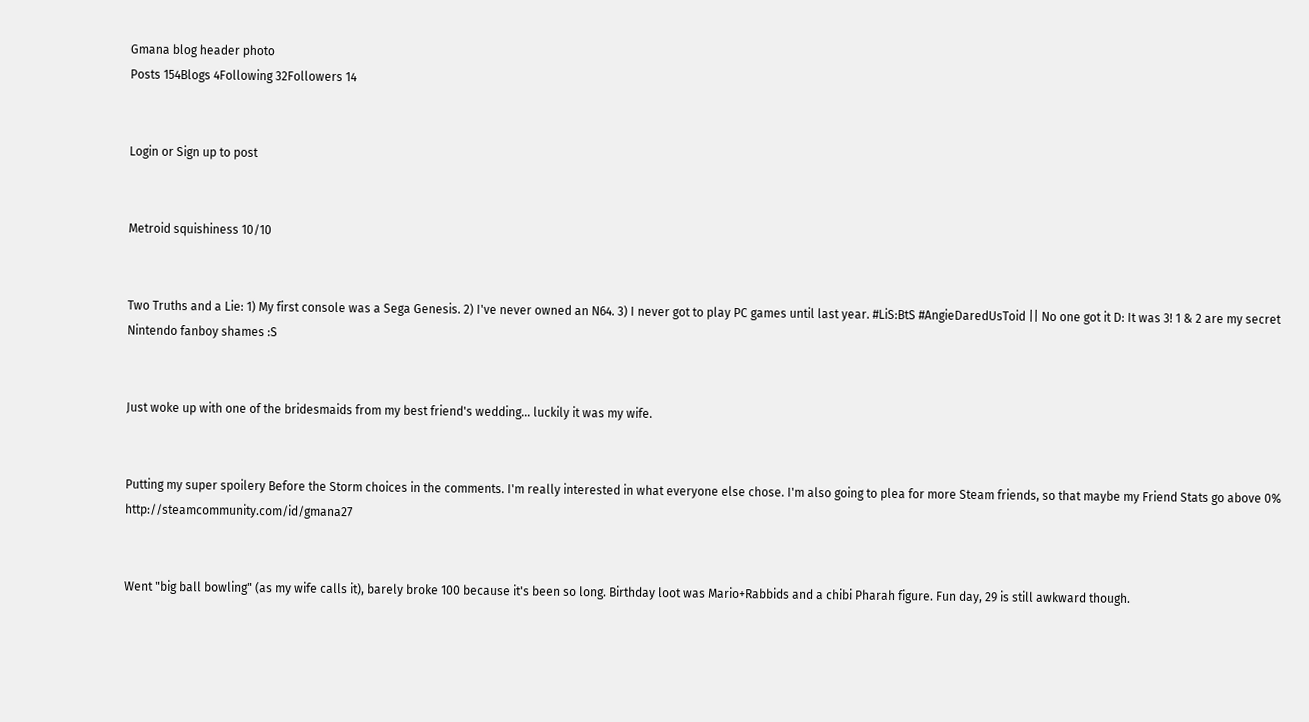Gmana blog header photo
Posts 154Blogs 4Following 32Followers 14


Login or Sign up to post


Metroid squishiness 10/10


Two Truths and a Lie: 1) My first console was a Sega Genesis. 2) I've never owned an N64. 3) I never got to play PC games until last year. #LiS:BtS #AngieDaredUsToid || No one got it D: It was 3! 1 & 2 are my secret Nintendo fanboy shames :S


Just woke up with one of the bridesmaids from my best friend's wedding... luckily it was my wife.


Putting my super spoilery Before the Storm choices in the comments. I'm really interested in what everyone else chose. I'm also going to plea for more Steam friends, so that maybe my Friend Stats go above 0% http://steamcommunity.com/id/gmana27


Went "big ball bowling" (as my wife calls it), barely broke 100 because it's been so long. Birthday loot was Mario+Rabbids and a chibi Pharah figure. Fun day, 29 is still awkward though.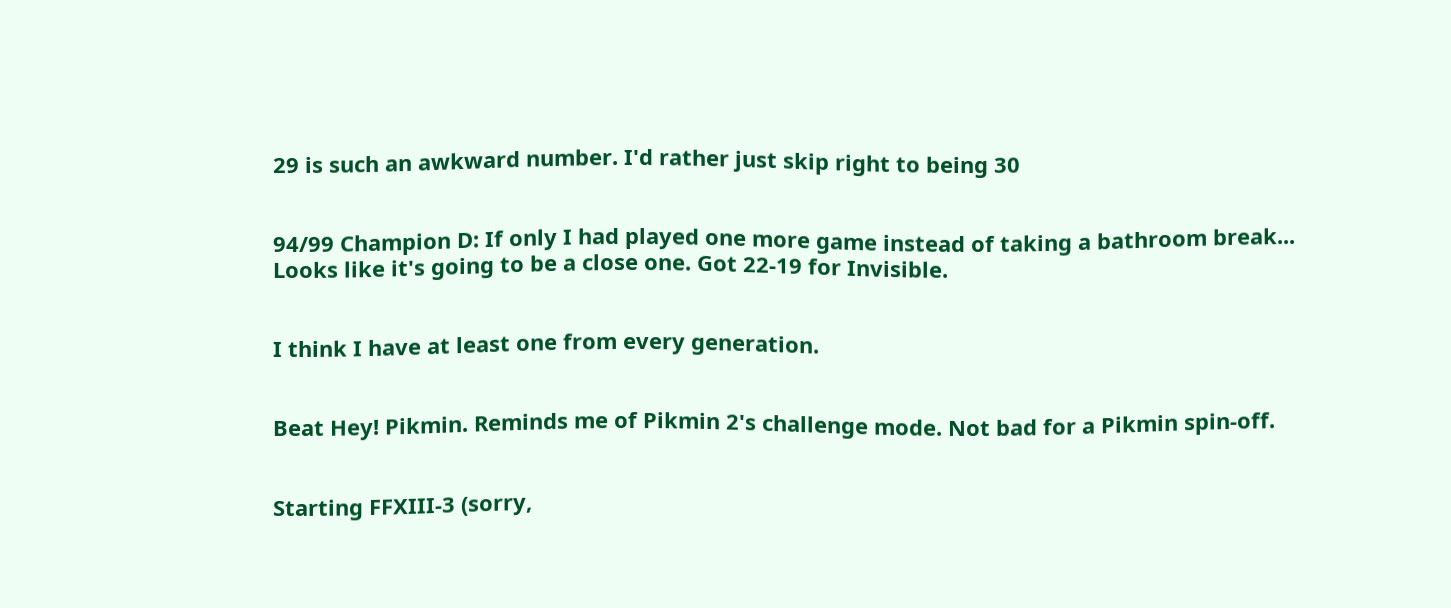29 is such an awkward number. I'd rather just skip right to being 30


94/99 Champion D: If only I had played one more game instead of taking a bathroom break... Looks like it's going to be a close one. Got 22-19 for Invisible.


I think I have at least one from every generation.


Beat Hey! Pikmin. Reminds me of Pikmin 2's challenge mode. Not bad for a Pikmin spin-off.


Starting FFXIII-3 (sorry,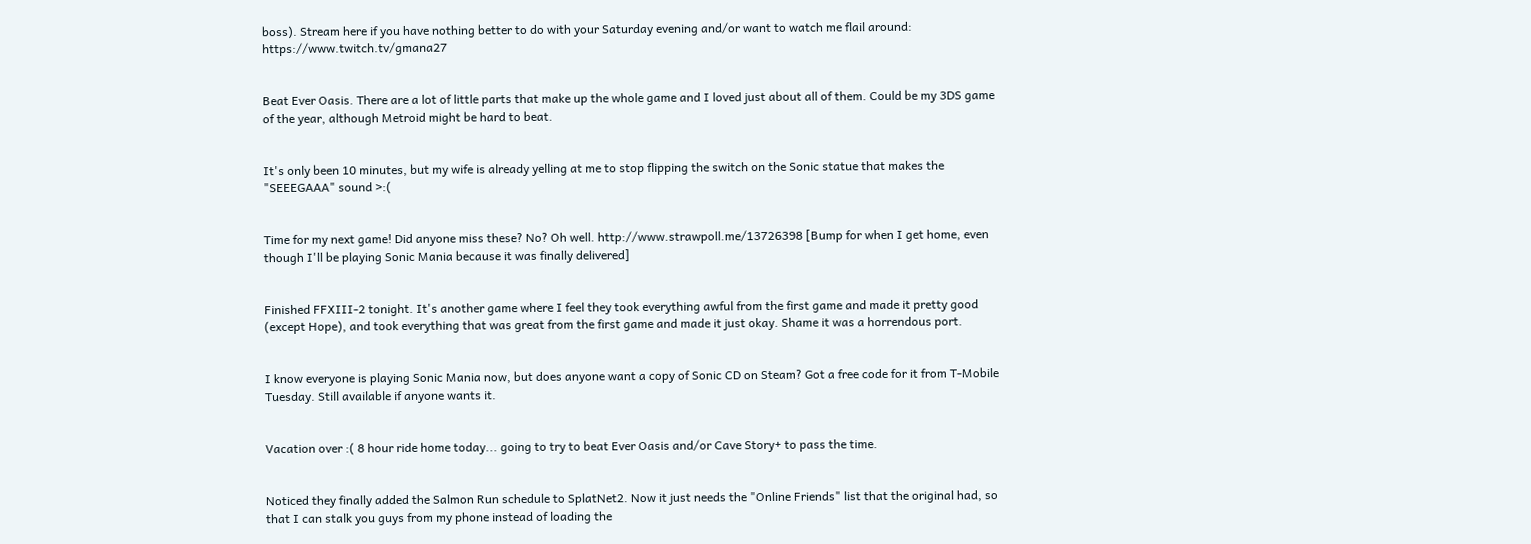boss). Stream here if you have nothing better to do with your Saturday evening and/or want to watch me flail around: https://www.twitch.tv/gmana27


Beat Ever Oasis. There are a lot of little parts that make up the whole game and I loved just about all of them. Could be my 3DS game of the year, although Metroid might be hard to beat.


It's only been 10 minutes, but my wife is already yelling at me to stop flipping the switch on the Sonic statue that makes the "SEEEGAAA" sound >:(


Time for my next game! Did anyone miss these? No? Oh well. http://www.strawpoll.me/13726398 [Bump for when I get home, even though I'll be playing Sonic Mania because it was finally delivered]


Finished FFXIII-2 tonight. It's another game where I feel they took everything awful from the first game and made it pretty good (except Hope), and took everything that was great from the first game and made it just okay. Shame it was a horrendous port.


I know everyone is playing Sonic Mania now, but does anyone want a copy of Sonic CD on Steam? Got a free code for it from T-Mobile Tuesday. Still available if anyone wants it.


Vacation over :( 8 hour ride home today... going to try to beat Ever Oasis and/or Cave Story+ to pass the time.


Noticed they finally added the Salmon Run schedule to SplatNet2. Now it just needs the "Online Friends" list that the original had, so that I can stalk you guys from my phone instead of loading the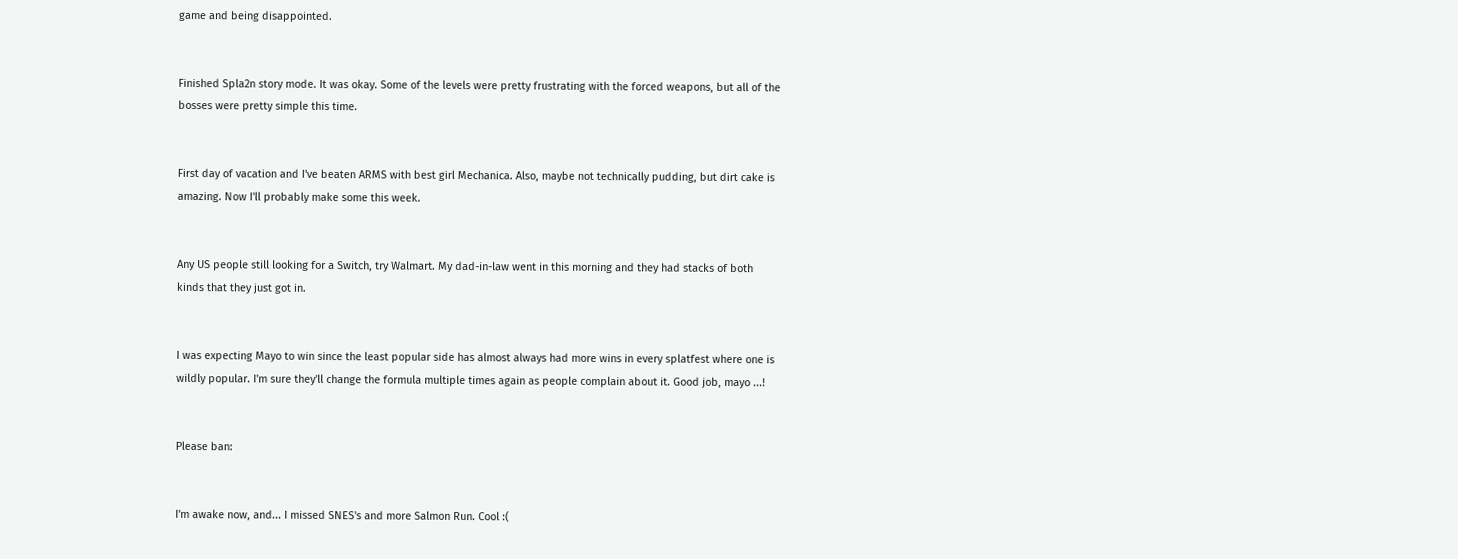game and being disappointed.


Finished Spla2n story mode. It was okay. Some of the levels were pretty frustrating with the forced weapons, but all of the bosses were pretty simple this time.


First day of vacation and I've beaten ARMS with best girl Mechanica. Also, maybe not technically pudding, but dirt cake is amazing. Now I'll probably make some this week.


Any US people still looking for a Switch, try Walmart. My dad-in-law went in this morning and they had stacks of both kinds that they just got in.


I was expecting Mayo to win since the least popular side has almost always had more wins in every splatfest where one is wildly popular. I'm sure they'll change the formula multiple times again as people complain about it. Good job, mayo ...!


Please ban:


I'm awake now, and... I missed SNES's and more Salmon Run. Cool :(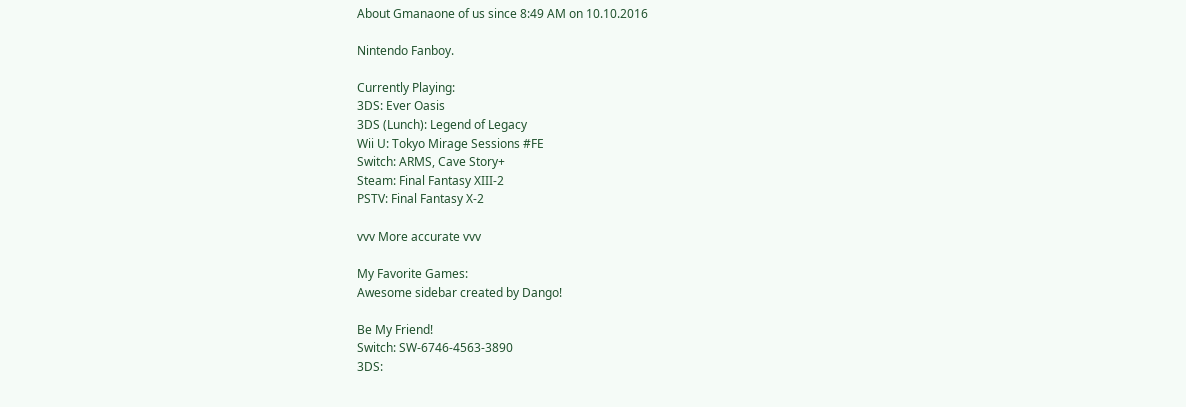About Gmanaone of us since 8:49 AM on 10.10.2016

Nintendo Fanboy.

Currently Playing:
3DS: Ever Oasis
3DS (Lunch): Legend of Legacy
Wii U: Tokyo Mirage Sessions #FE
Switch: ARMS, Cave Story+
Steam: Final Fantasy XIII-2
PSTV: Final Fantasy X-2

vvv More accurate vvv

My Favorite Games:
Awesome sidebar created by Dango!

Be My Friend!
Switch: SW-6746-4563-3890
3DS: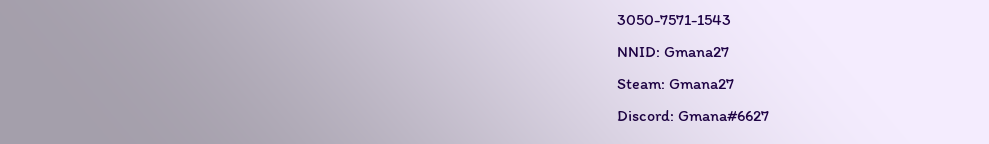3050-7571-1543
NNID: Gmana27
Steam: Gmana27
Discord: Gmana#6627